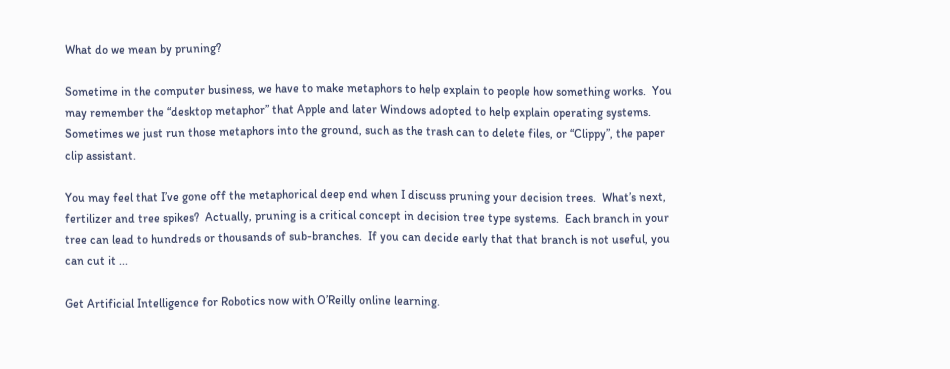What do we mean by pruning?

Sometime in the computer business, we have to make metaphors to help explain to people how something works.  You may remember the “desktop metaphor” that Apple and later Windows adopted to help explain operating systems.  Sometimes we just run those metaphors into the ground, such as the trash can to delete files, or “Clippy”, the paper clip assistant.

You may feel that I’ve gone off the metaphorical deep end when I discuss pruning your decision trees.  What’s next, fertilizer and tree spikes?  Actually, pruning is a critical concept in decision tree type systems.  Each branch in your tree can lead to hundreds or thousands of sub-branches.  If you can decide early that that branch is not useful, you can cut it ...

Get Artificial Intelligence for Robotics now with O’Reilly online learning.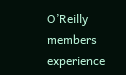O’Reilly members experience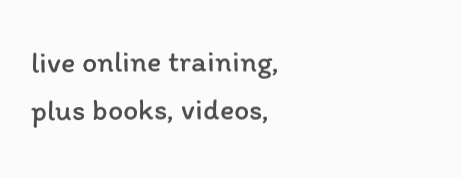live online training, plus books, videos,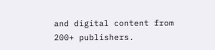and digital content from 200+ publishers.